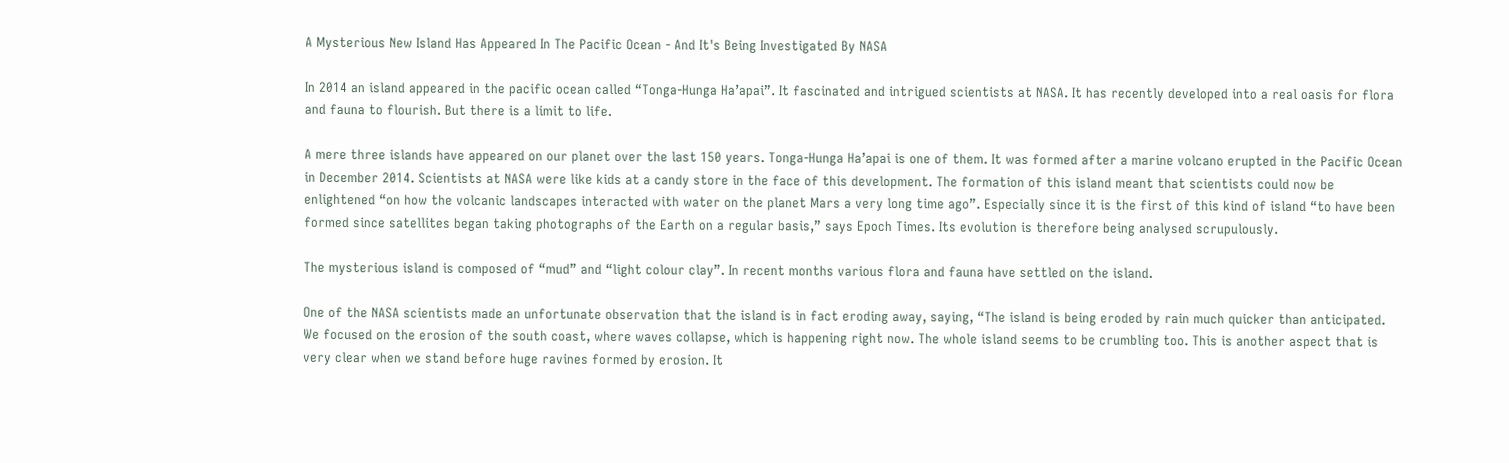A Mysterious New Island Has Appeared In The Pacific Ocean - And It's Being Investigated By NASA

In 2014 an island appeared in the pacific ocean called “Tonga-Hunga Ha’apai”. It fascinated and intrigued scientists at NASA. It has recently developed into a real oasis for flora and fauna to flourish. But there is a limit to life.

A mere three islands have appeared on our planet over the last 150 years. Tonga-Hunga Ha’apai is one of them. It was formed after a marine volcano erupted in the Pacific Ocean in December 2014. Scientists at NASA were like kids at a candy store in the face of this development. The formation of this island meant that scientists could now be enlightened “on how the volcanic landscapes interacted with water on the planet Mars a very long time ago”. Especially since it is the first of this kind of island “to have been formed since satellites began taking photographs of the Earth on a regular basis,” says Epoch Times. Its evolution is therefore being analysed scrupulously.

The mysterious island is composed of “mud” and “light colour clay”. In recent months various flora and fauna have settled on the island.

One of the NASA scientists made an unfortunate observation that the island is in fact eroding away, saying, “The island is being eroded by rain much quicker than anticipated. We focused on the erosion of the south coast, where waves collapse, which is happening right now. The whole island seems to be crumbling too. This is another aspect that is very clear when we stand before huge ravines formed by erosion. It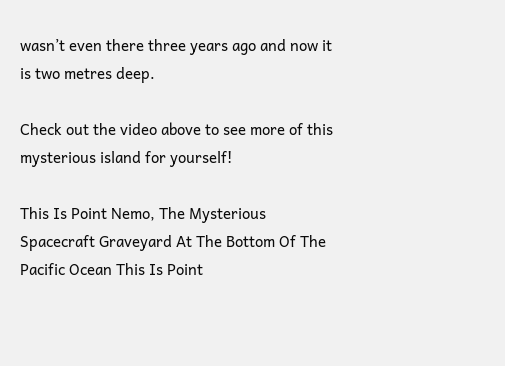wasn’t even there three years ago and now it is two metres deep.

Check out the video above to see more of this mysterious island for yourself!

This Is Point Nemo, The Mysterious Spacecraft Graveyard At The Bottom Of The Pacific Ocean This Is Point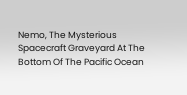Nemo, The Mysterious Spacecraft Graveyard At The Bottom Of The Pacific Ocean